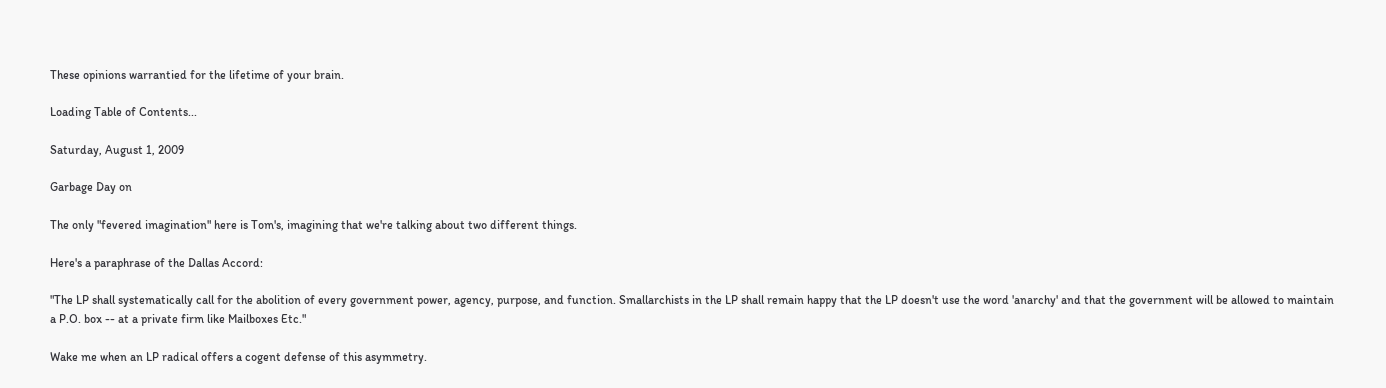These opinions warrantied for the lifetime of your brain.

Loading Table of Contents...

Saturday, August 1, 2009

Garbage Day on

The only "fevered imagination" here is Tom's, imagining that we're talking about two different things.

Here's a paraphrase of the Dallas Accord:

"The LP shall systematically call for the abolition of every government power, agency, purpose, and function. Smallarchists in the LP shall remain happy that the LP doesn't use the word 'anarchy' and that the government will be allowed to maintain a P.O. box -- at a private firm like Mailboxes Etc."

Wake me when an LP radical offers a cogent defense of this asymmetry.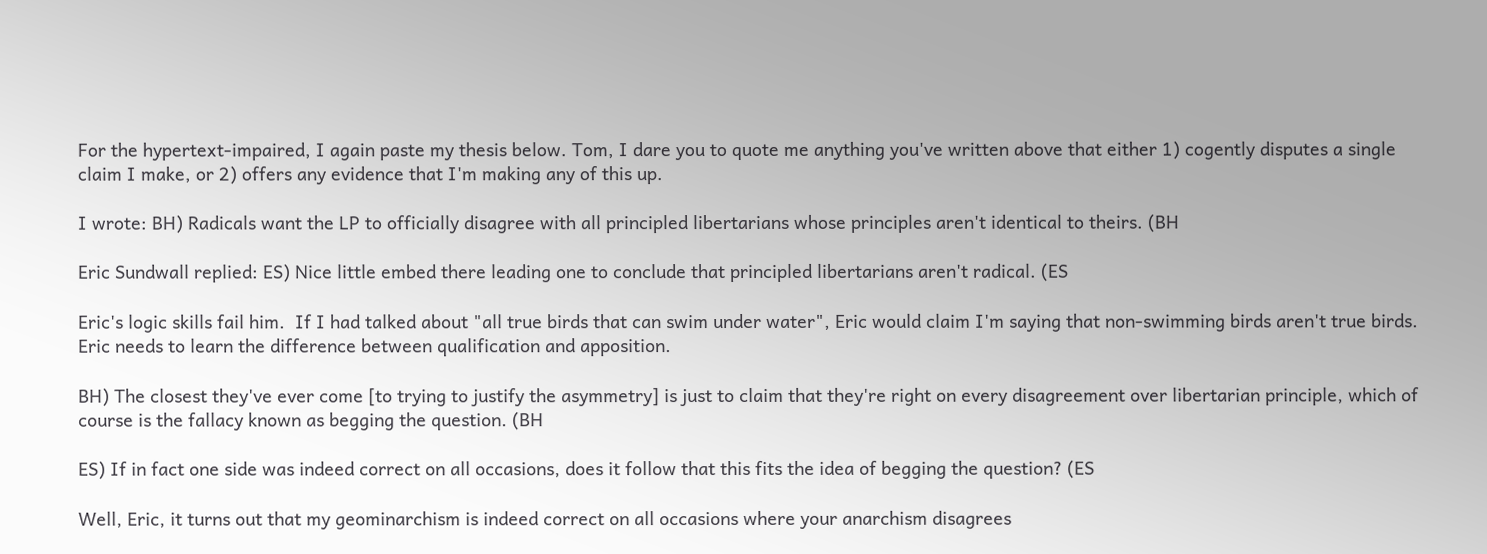For the hypertext-impaired, I again paste my thesis below. Tom, I dare you to quote me anything you've written above that either 1) cogently disputes a single claim I make, or 2) offers any evidence that I'm making any of this up.

I wrote: BH) Radicals want the LP to officially disagree with all principled libertarians whose principles aren't identical to theirs. (BH

Eric Sundwall replied: ES) Nice little embed there leading one to conclude that principled libertarians aren't radical. (ES

Eric's logic skills fail him.  If I had talked about "all true birds that can swim under water", Eric would claim I'm saying that non-swimming birds aren't true birds.  Eric needs to learn the difference between qualification and apposition.

BH) The closest they've ever come [to trying to justify the asymmetry] is just to claim that they're right on every disagreement over libertarian principle, which of course is the fallacy known as begging the question. (BH

ES) If in fact one side was indeed correct on all occasions, does it follow that this fits the idea of begging the question? (ES

Well, Eric, it turns out that my geominarchism is indeed correct on all occasions where your anarchism disagrees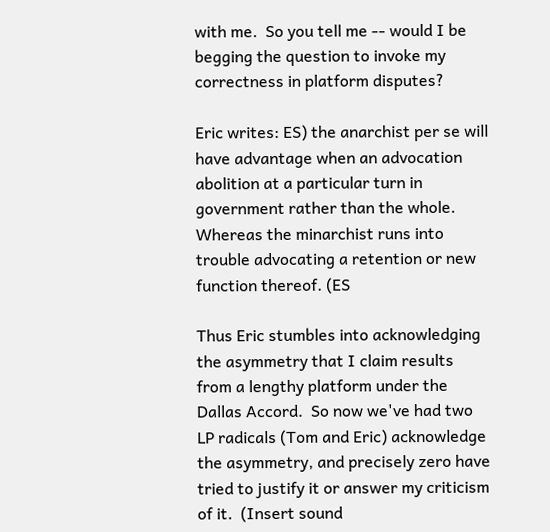with me.  So you tell me -- would I be begging the question to invoke my correctness in platform disputes?

Eric writes: ES) the anarchist per se will have advantage when an advocation abolition at a particular turn in government rather than the whole. Whereas the minarchist runs into trouble advocating a retention or new function thereof. (ES

Thus Eric stumbles into acknowledging the asymmetry that I claim results from a lengthy platform under the Dallas Accord.  So now we've had two LP radicals (Tom and Eric) acknowledge the asymmetry, and precisely zero have tried to justify it or answer my criticism of it.  (Insert sound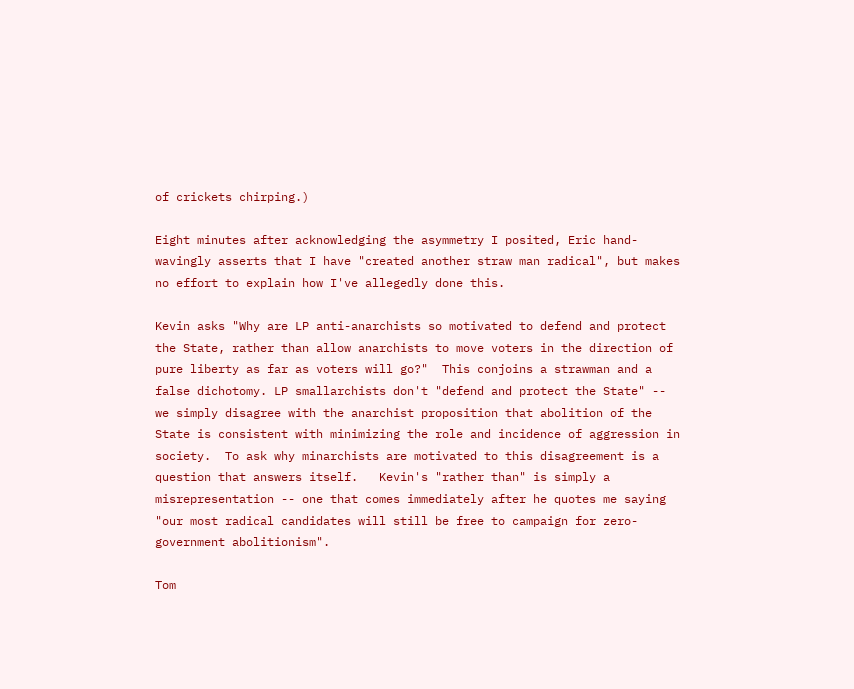of crickets chirping.)

Eight minutes after acknowledging the asymmetry I posited, Eric hand-wavingly asserts that I have "created another straw man radical", but makes no effort to explain how I've allegedly done this.

Kevin asks "Why are LP anti-anarchists so motivated to defend and protect the State, rather than allow anarchists to move voters in the direction of pure liberty as far as voters will go?"  This conjoins a strawman and a false dichotomy. LP smallarchists don't "defend and protect the State" -- we simply disagree with the anarchist proposition that abolition of the State is consistent with minimizing the role and incidence of aggression in society.  To ask why minarchists are motivated to this disagreement is a question that answers itself.   Kevin's "rather than" is simply a misrepresentation -- one that comes immediately after he quotes me saying "our most radical candidates will still be free to campaign for zero-government abolitionism".

Tom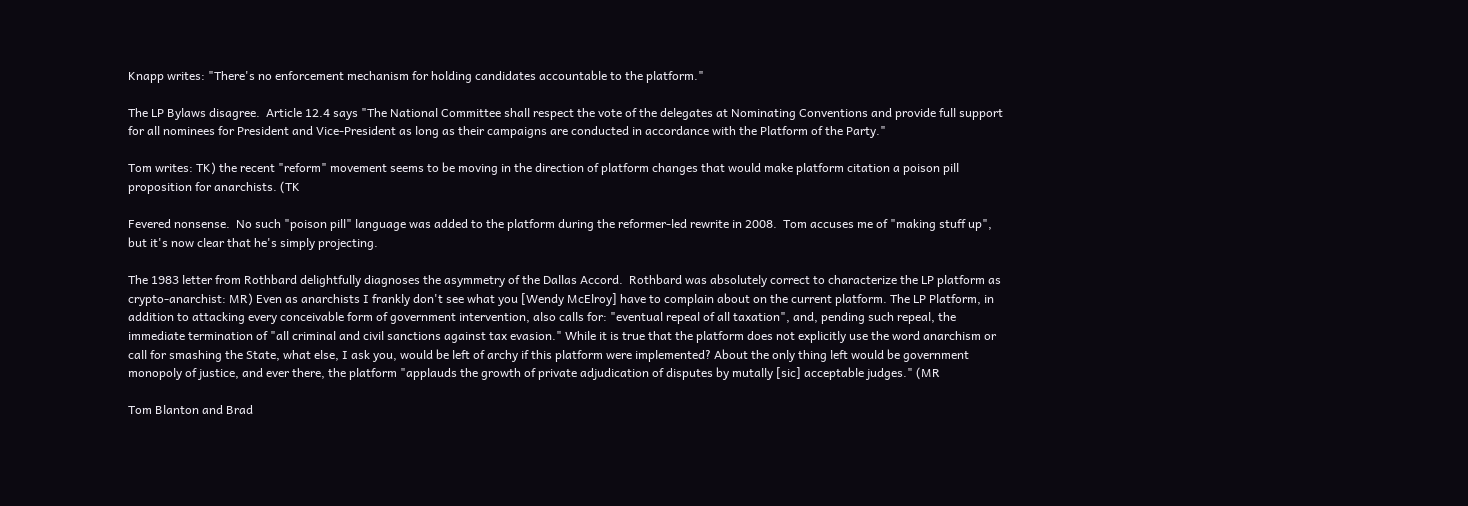Knapp writes: "There's no enforcement mechanism for holding candidates accountable to the platform."

The LP Bylaws disagree.  Article 12.4 says "The National Committee shall respect the vote of the delegates at Nominating Conventions and provide full support for all nominees for President and Vice-President as long as their campaigns are conducted in accordance with the Platform of the Party."

Tom writes: TK) the recent "reform" movement seems to be moving in the direction of platform changes that would make platform citation a poison pill proposition for anarchists. (TK

Fevered nonsense.  No such "poison pill" language was added to the platform during the reformer-led rewrite in 2008.  Tom accuses me of "making stuff up", but it's now clear that he's simply projecting.

The 1983 letter from Rothbard delightfully diagnoses the asymmetry of the Dallas Accord.  Rothbard was absolutely correct to characterize the LP platform as crypto-anarchist: MR) Even as anarchists I frankly don't see what you [Wendy McElroy] have to complain about on the current platform. The LP Platform, in addition to attacking every conceivable form of government intervention, also calls for: "eventual repeal of all taxation", and, pending such repeal, the immediate termination of "all criminal and civil sanctions against tax evasion." While it is true that the platform does not explicitly use the word anarchism or call for smashing the State, what else, I ask you, would be left of archy if this platform were implemented? About the only thing left would be government monopoly of justice, and ever there, the platform "applauds the growth of private adjudication of disputes by mutally [sic] acceptable judges." (MR

Tom Blanton and Brad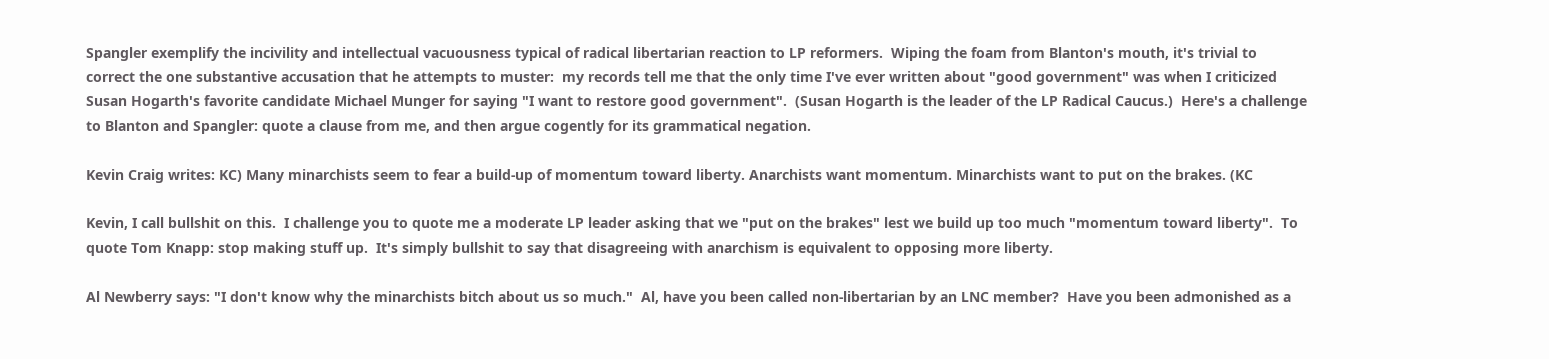Spangler exemplify the incivility and intellectual vacuousness typical of radical libertarian reaction to LP reformers.  Wiping the foam from Blanton's mouth, it's trivial to correct the one substantive accusation that he attempts to muster:  my records tell me that the only time I've ever written about "good government" was when I criticized Susan Hogarth's favorite candidate Michael Munger for saying "I want to restore good government".  (Susan Hogarth is the leader of the LP Radical Caucus.)  Here's a challenge to Blanton and Spangler: quote a clause from me, and then argue cogently for its grammatical negation.

Kevin Craig writes: KC) Many minarchists seem to fear a build-up of momentum toward liberty. Anarchists want momentum. Minarchists want to put on the brakes. (KC

Kevin, I call bullshit on this.  I challenge you to quote me a moderate LP leader asking that we "put on the brakes" lest we build up too much "momentum toward liberty".  To quote Tom Knapp: stop making stuff up.  It's simply bullshit to say that disagreeing with anarchism is equivalent to opposing more liberty.

Al Newberry says: "I don't know why the minarchists bitch about us so much."  Al, have you been called non-libertarian by an LNC member?  Have you been admonished as a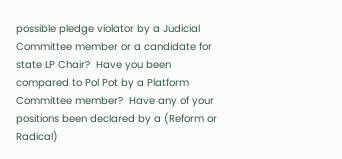possible pledge violator by a Judicial Committee member or a candidate for state LP Chair?  Have you been compared to Pol Pot by a Platform Committee member?  Have any of your positions been declared by a (Reform or Radical)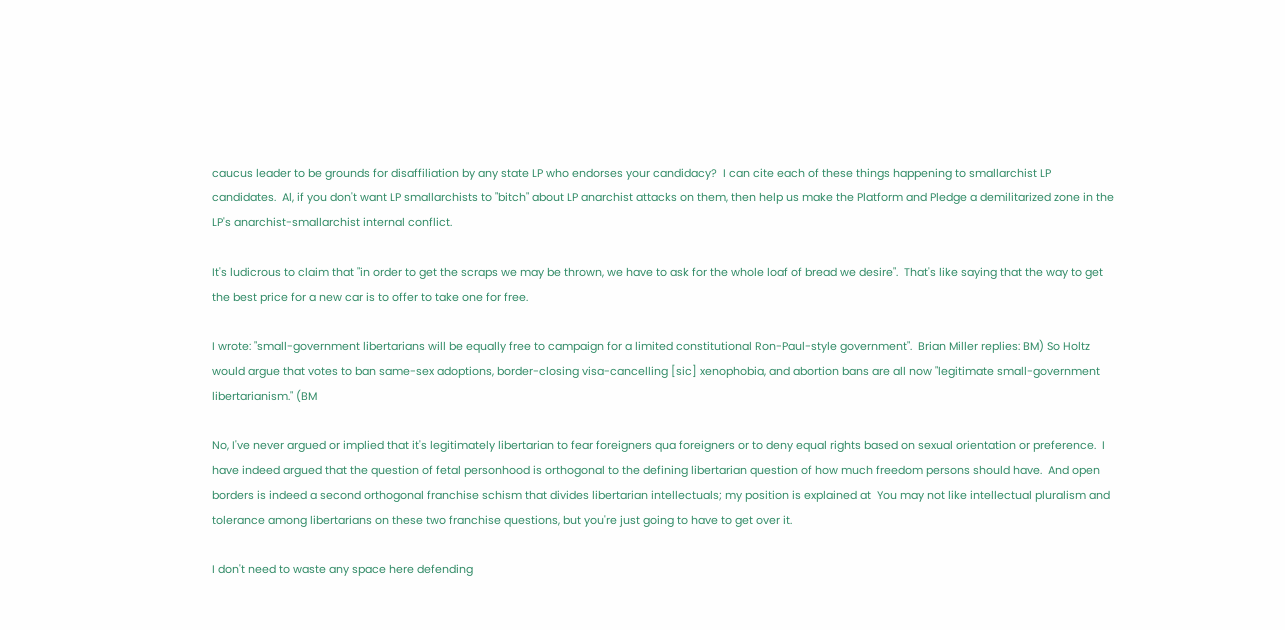caucus leader to be grounds for disaffiliation by any state LP who endorses your candidacy?  I can cite each of these things happening to smallarchist LP candidates.  Al, if you don't want LP smallarchists to "bitch" about LP anarchist attacks on them, then help us make the Platform and Pledge a demilitarized zone in the LP's anarchist-smallarchist internal conflict.

It's ludicrous to claim that "in order to get the scraps we may be thrown, we have to ask for the whole loaf of bread we desire".  That's like saying that the way to get the best price for a new car is to offer to take one for free.

I wrote: "small-government libertarians will be equally free to campaign for a limited constitutional Ron-Paul-style government".  Brian Miller replies: BM) So Holtz would argue that votes to ban same-sex adoptions, border-closing visa-cancelling [sic] xenophobia, and abortion bans are all now "legitimate small-government libertarianism." (BM

No, I've never argued or implied that it's legitimately libertarian to fear foreigners qua foreigners or to deny equal rights based on sexual orientation or preference.  I have indeed argued that the question of fetal personhood is orthogonal to the defining libertarian question of how much freedom persons should have.  And open borders is indeed a second orthogonal franchise schism that divides libertarian intellectuals; my position is explained at  You may not like intellectual pluralism and tolerance among libertarians on these two franchise questions, but you're just going to have to get over it.

I don't need to waste any space here defending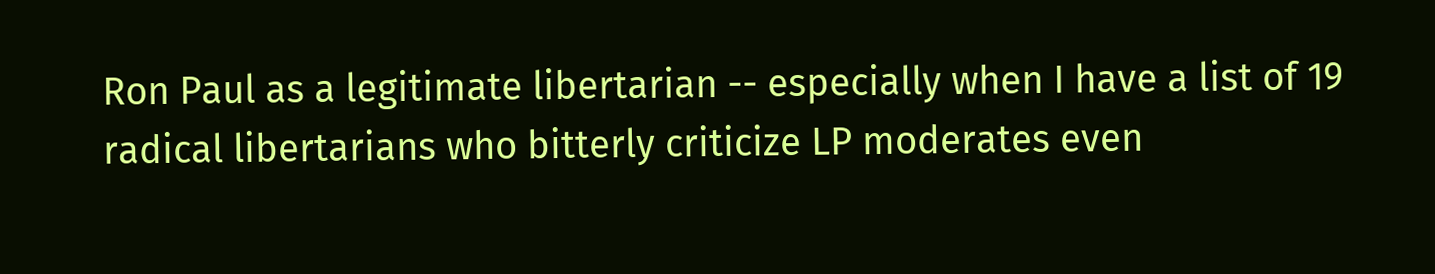Ron Paul as a legitimate libertarian -- especially when I have a list of 19 radical libertarians who bitterly criticize LP moderates even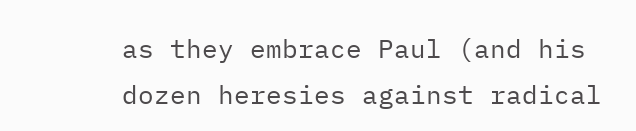as they embrace Paul (and his dozen heresies against radical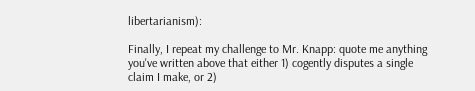libertarianism):

Finally, I repeat my challenge to Mr. Knapp: quote me anything you've written above that either 1) cogently disputes a single claim I make, or 2)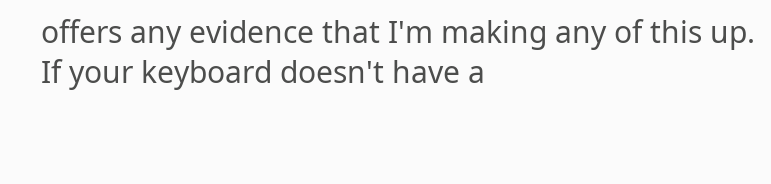offers any evidence that I'm making any of this up.  If your keyboard doesn't have a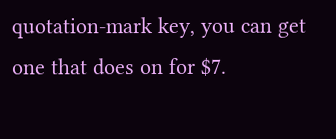quotation-mark key, you can get one that does on for $7.